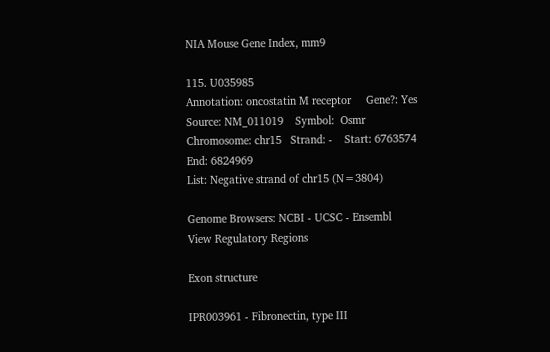NIA Mouse Gene Index, mm9

115. U035985
Annotation: oncostatin M receptor     Gene?: Yes     Source: NM_011019    Symbol:  Osmr
Chromosome: chr15   Strand: -    Start: 6763574    End: 6824969
List: Negative strand of chr15 (N=3804)

Genome Browsers: NCBI - UCSC - Ensembl
View Regulatory Regions

Exon structure

IPR003961 - Fibronectin, type III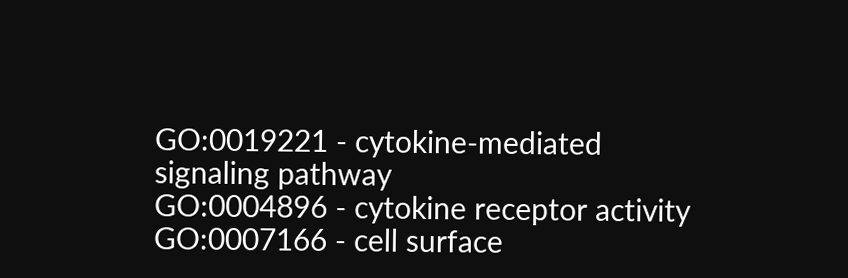GO:0019221 - cytokine-mediated signaling pathway
GO:0004896 - cytokine receptor activity
GO:0007166 - cell surface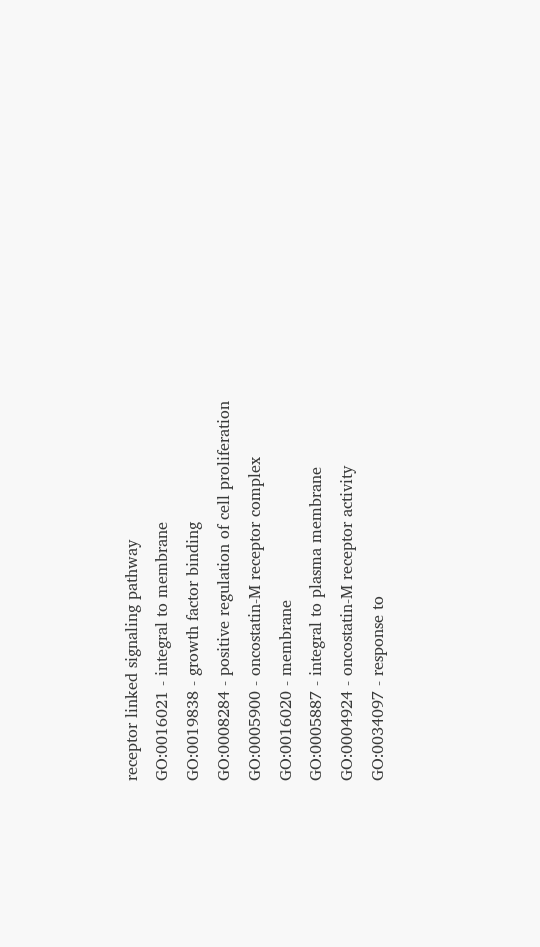receptor linked signaling pathway
GO:0016021 - integral to membrane
GO:0019838 - growth factor binding
GO:0008284 - positive regulation of cell proliferation
GO:0005900 - oncostatin-M receptor complex
GO:0016020 - membrane
GO:0005887 - integral to plasma membrane
GO:0004924 - oncostatin-M receptor activity
GO:0034097 - response to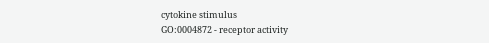cytokine stimulus
GO:0004872 - receptor activity